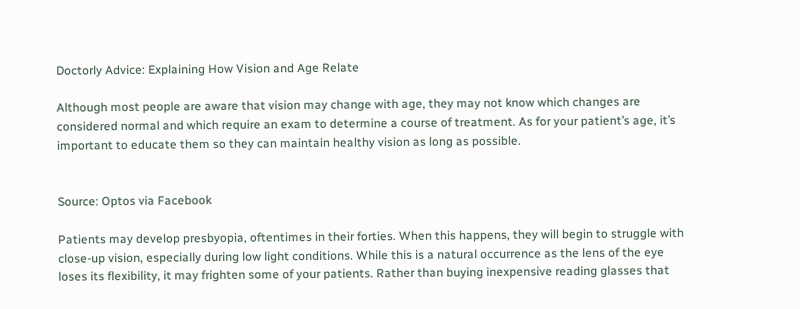Doctorly Advice: Explaining How Vision and Age Relate

Although most people are aware that vision may change with age, they may not know which changes are considered normal and which require an exam to determine a course of treatment. As for your patient’s age, it’s important to educate them so they can maintain healthy vision as long as possible.


Source: Optos via Facebook

Patients may develop presbyopia, oftentimes in their forties. When this happens, they will begin to struggle with close-up vision, especially during low light conditions. While this is a natural occurrence as the lens of the eye loses its flexibility, it may frighten some of your patients. Rather than buying inexpensive reading glasses that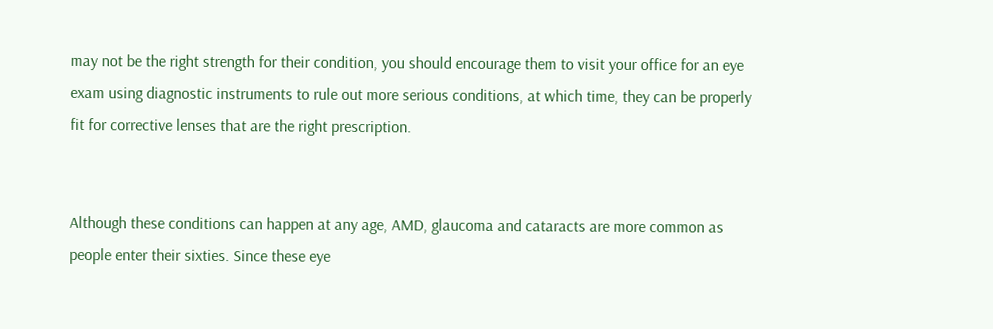may not be the right strength for their condition, you should encourage them to visit your office for an eye exam using diagnostic instruments to rule out more serious conditions, at which time, they can be properly fit for corrective lenses that are the right prescription.


Although these conditions can happen at any age, AMD, glaucoma and cataracts are more common as people enter their sixties. Since these eye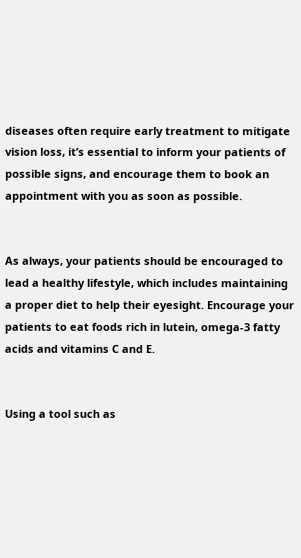diseases often require early treatment to mitigate vision loss, it’s essential to inform your patients of possible signs, and encourage them to book an appointment with you as soon as possible.


As always, your patients should be encouraged to lead a healthy lifestyle, which includes maintaining a proper diet to help their eyesight. Encourage your patients to eat foods rich in lutein, omega-3 fatty acids and vitamins C and E.


Using a tool such as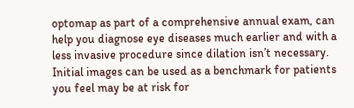optomap as part of a comprehensive annual exam, can help you diagnose eye diseases much earlier and with a less invasive procedure since dilation isn’t necessary. Initial images can be used as a benchmark for patients you feel may be at risk for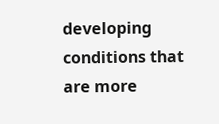developing conditions that are more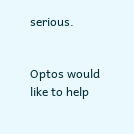serious.


Optos would like to help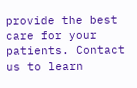provide the best care for your patients. Contact us to learn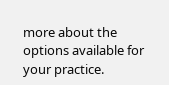more about the options available for your practice.